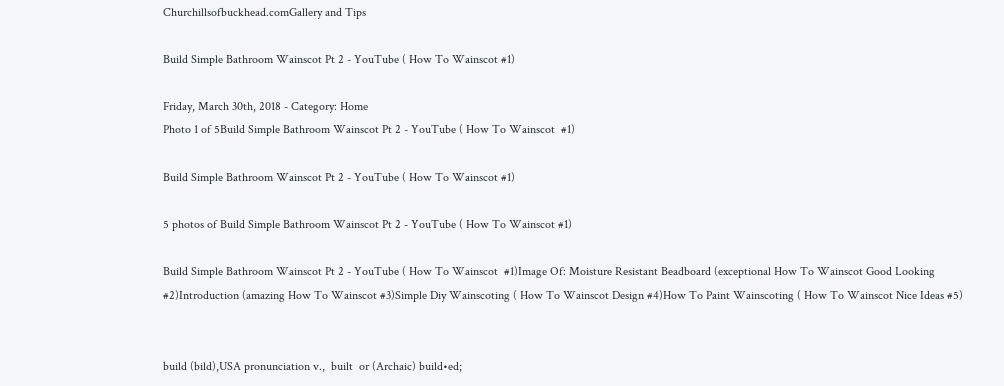Churchillsofbuckhead.comGallery and Tips

Build Simple Bathroom Wainscot Pt 2 - YouTube ( How To Wainscot #1)

Friday, March 30th, 2018 - Category: Home
Photo 1 of 5Build Simple Bathroom Wainscot Pt 2 - YouTube ( How To Wainscot  #1)

Build Simple Bathroom Wainscot Pt 2 - YouTube ( How To Wainscot #1)

5 photos of Build Simple Bathroom Wainscot Pt 2 - YouTube ( How To Wainscot #1)

Build Simple Bathroom Wainscot Pt 2 - YouTube ( How To Wainscot  #1)Image Of: Moisture Resistant Beadboard (exceptional How To Wainscot Good Looking #2)Introduction (amazing How To Wainscot #3)Simple Diy Wainscoting ( How To Wainscot Design #4)How To Paint Wainscoting ( How To Wainscot Nice Ideas #5)


build (bild),USA pronunciation v.,  built  or (Archaic) build•ed;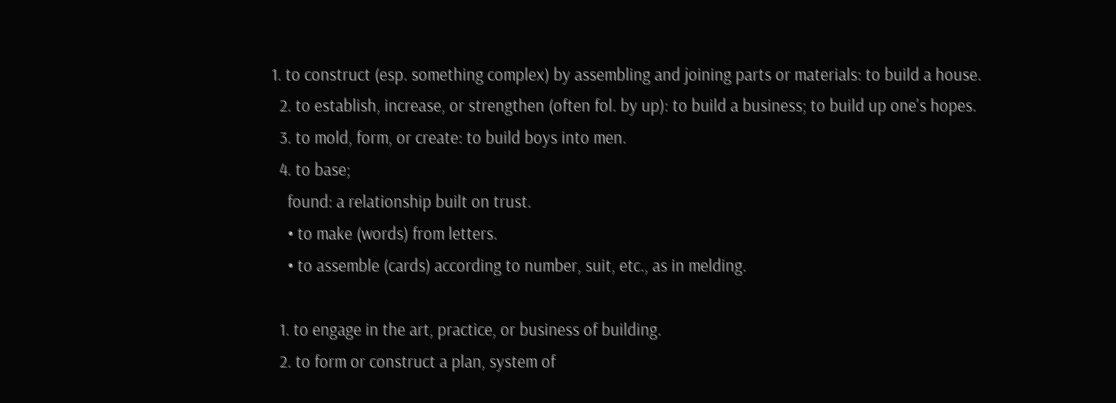1. to construct (esp. something complex) by assembling and joining parts or materials: to build a house.
  2. to establish, increase, or strengthen (often fol. by up): to build a business; to build up one's hopes.
  3. to mold, form, or create: to build boys into men.
  4. to base;
    found: a relationship built on trust.
    • to make (words) from letters.
    • to assemble (cards) according to number, suit, etc., as in melding.

  1. to engage in the art, practice, or business of building.
  2. to form or construct a plan, system of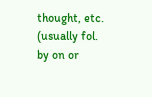thought, etc. (usually fol. by on or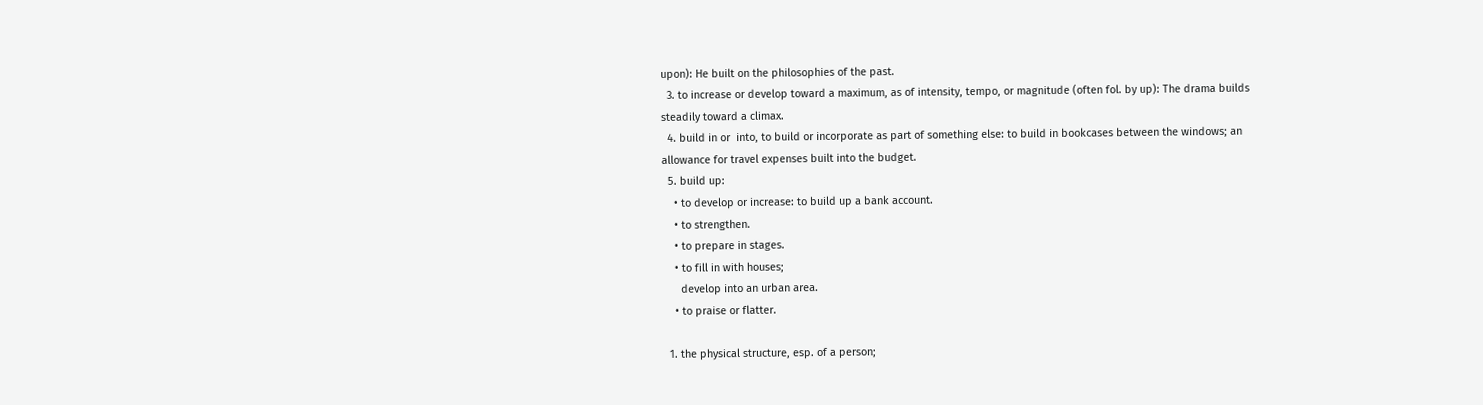upon): He built on the philosophies of the past.
  3. to increase or develop toward a maximum, as of intensity, tempo, or magnitude (often fol. by up): The drama builds steadily toward a climax.
  4. build in or  into, to build or incorporate as part of something else: to build in bookcases between the windows; an allowance for travel expenses built into the budget.
  5. build up:
    • to develop or increase: to build up a bank account.
    • to strengthen.
    • to prepare in stages.
    • to fill in with houses;
      develop into an urban area.
    • to praise or flatter.

  1. the physical structure, esp. of a person;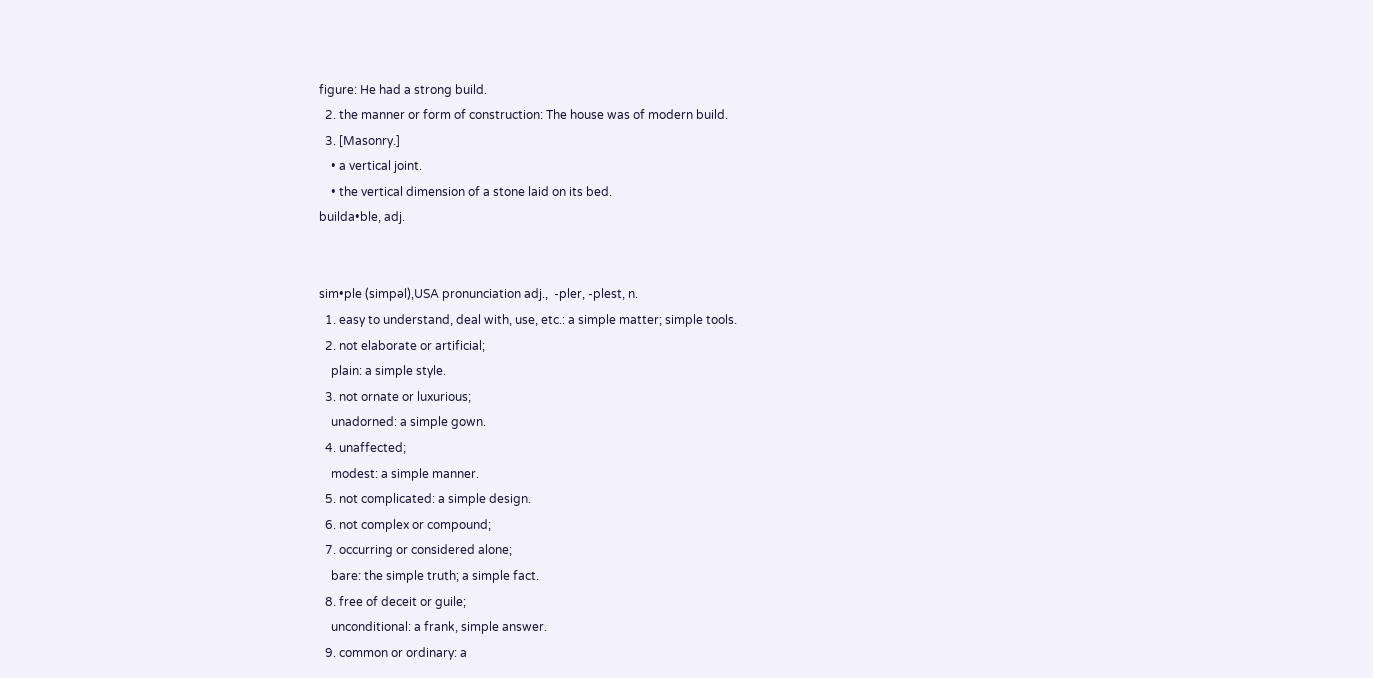figure: He had a strong build.
  2. the manner or form of construction: The house was of modern build.
  3. [Masonry.]
    • a vertical joint.
    • the vertical dimension of a stone laid on its bed.
builda•ble, adj.


sim•ple (simpəl),USA pronunciation adj.,  -pler, -plest, n.
  1. easy to understand, deal with, use, etc.: a simple matter; simple tools.
  2. not elaborate or artificial;
    plain: a simple style.
  3. not ornate or luxurious;
    unadorned: a simple gown.
  4. unaffected;
    modest: a simple manner.
  5. not complicated: a simple design.
  6. not complex or compound;
  7. occurring or considered alone;
    bare: the simple truth; a simple fact.
  8. free of deceit or guile;
    unconditional: a frank, simple answer.
  9. common or ordinary: a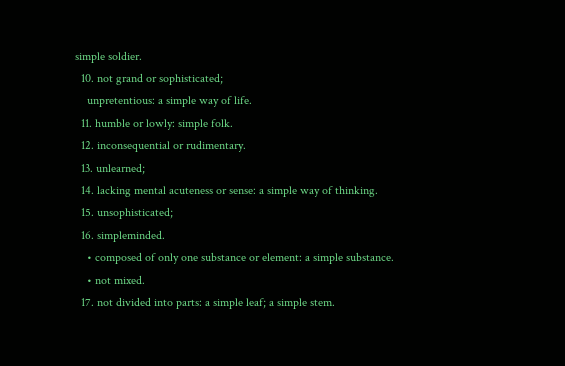simple soldier.
  10. not grand or sophisticated;
    unpretentious: a simple way of life.
  11. humble or lowly: simple folk.
  12. inconsequential or rudimentary.
  13. unlearned;
  14. lacking mental acuteness or sense: a simple way of thinking.
  15. unsophisticated;
  16. simpleminded.
    • composed of only one substance or element: a simple substance.
    • not mixed.
  17. not divided into parts: a simple leaf; a simple stem.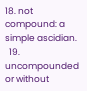18. not compound: a simple ascidian.
  19. uncompounded or without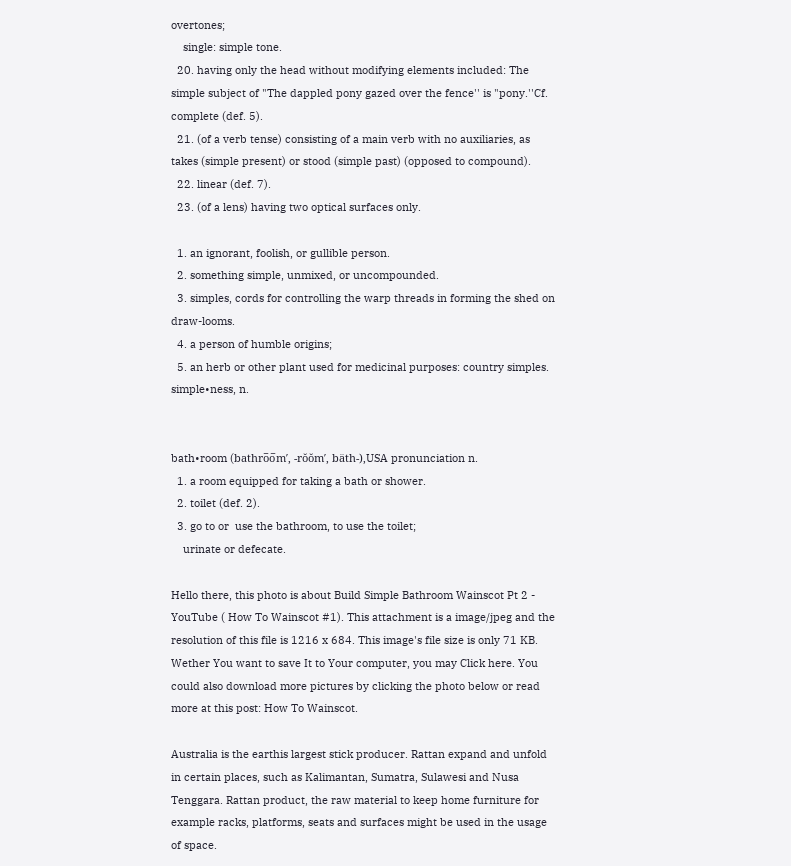overtones;
    single: simple tone.
  20. having only the head without modifying elements included: The simple subject of "The dappled pony gazed over the fence'' is "pony.''Cf.  complete (def. 5).
  21. (of a verb tense) consisting of a main verb with no auxiliaries, as takes (simple present) or stood (simple past) (opposed to compound).
  22. linear (def. 7).
  23. (of a lens) having two optical surfaces only.

  1. an ignorant, foolish, or gullible person.
  2. something simple, unmixed, or uncompounded.
  3. simples, cords for controlling the warp threads in forming the shed on draw-looms.
  4. a person of humble origins;
  5. an herb or other plant used for medicinal purposes: country simples.
simple•ness, n.


bath•room (bathro̅o̅m′, -rŏŏm′, bäth-),USA pronunciation n.
  1. a room equipped for taking a bath or shower.
  2. toilet (def. 2).
  3. go to or  use the bathroom, to use the toilet;
    urinate or defecate.

Hello there, this photo is about Build Simple Bathroom Wainscot Pt 2 - YouTube ( How To Wainscot #1). This attachment is a image/jpeg and the resolution of this file is 1216 x 684. This image's file size is only 71 KB. Wether You want to save It to Your computer, you may Click here. You could also download more pictures by clicking the photo below or read more at this post: How To Wainscot.

Australia is the earthis largest stick producer. Rattan expand and unfold in certain places, such as Kalimantan, Sumatra, Sulawesi and Nusa Tenggara. Rattan product, the raw material to keep home furniture for example racks, platforms, seats and surfaces might be used in the usage of space.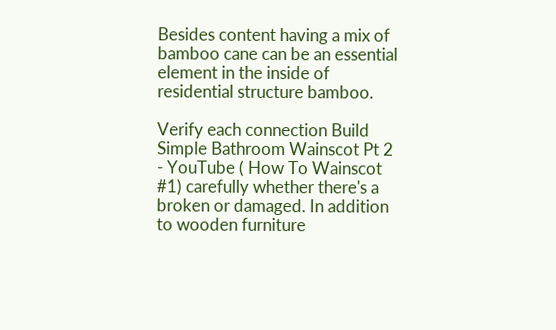Besides content having a mix of bamboo cane can be an essential element in the inside of residential structure bamboo.

Verify each connection Build Simple Bathroom Wainscot Pt 2 - YouTube ( How To Wainscot #1) carefully whether there's a broken or damaged. In addition to wooden furniture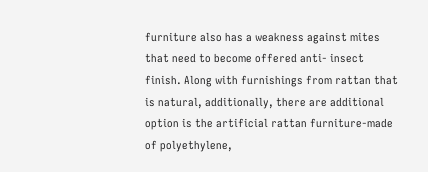furniture also has a weakness against mites that need to become offered anti- insect finish. Along with furnishings from rattan that is natural, additionally, there are additional option is the artificial rattan furniture-made of polyethylene,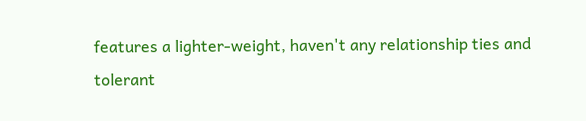features a lighter-weight, haven't any relationship ties and tolerant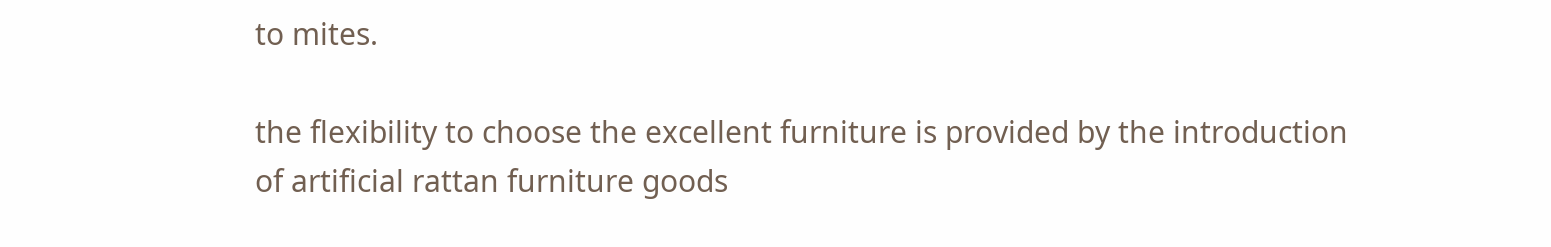to mites.

the flexibility to choose the excellent furniture is provided by the introduction of artificial rattan furniture goods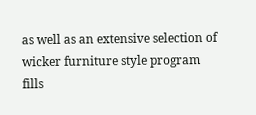as well as an extensive selection of wicker furniture style program fills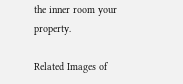the inner room your property.

Related Images of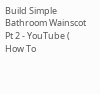Build Simple Bathroom Wainscot Pt 2 - YouTube ( How To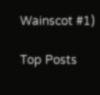Wainscot #1)

Top Posts